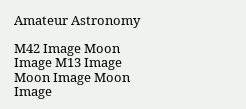Amateur Astronomy

M42 Image Moon Image M13 Image Moon Image Moon Image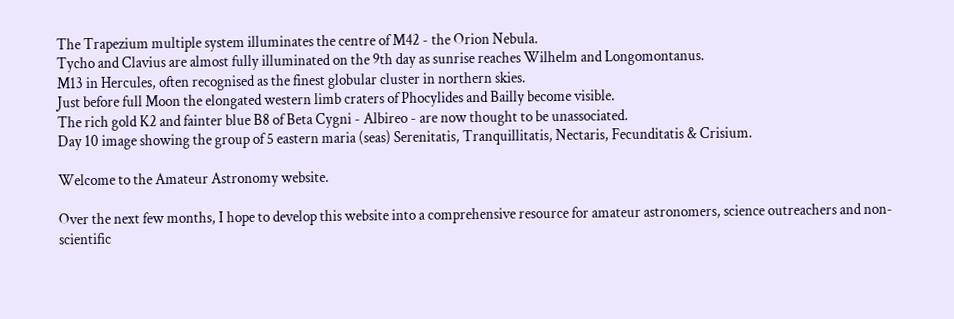The Trapezium multiple system illuminates the centre of M42 - the Orion Nebula.
Tycho and Clavius are almost fully illuminated on the 9th day as sunrise reaches Wilhelm and Longomontanus.
M13 in Hercules, often recognised as the finest globular cluster in northern skies.
Just before full Moon the elongated western limb craters of Phocylides and Bailly become visible.
The rich gold K2 and fainter blue B8 of Beta Cygni - Albireo - are now thought to be unassociated.
Day 10 image showing the group of 5 eastern maria (seas) Serenitatis, Tranquillitatis, Nectaris, Fecunditatis & Crisium.

Welcome to the Amateur Astronomy website.

Over the next few months, I hope to develop this website into a comprehensive resource for amateur astronomers, science outreachers and non-scientific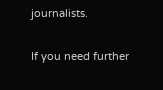journalists.

If you need further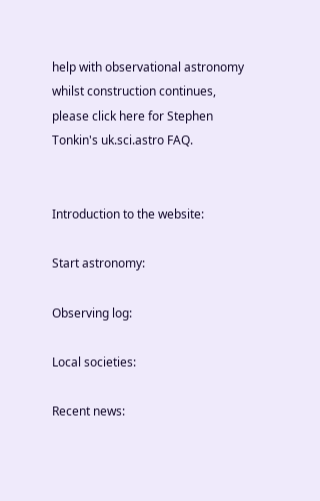help with observational astronomy whilst construction continues, please click here for Stephen Tonkin's uk.sci.astro FAQ.


Introduction to the website:

Start astronomy:

Observing log:

Local societies:

Recent news: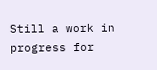Still a work in progress for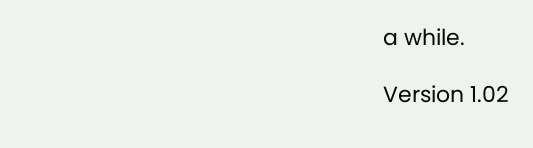a while.

Version 1.02